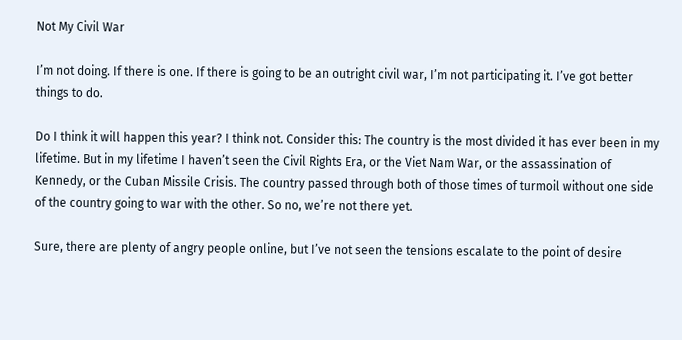Not My Civil War

I’m not doing. If there is one. If there is going to be an outright civil war, I’m not participating it. I’ve got better things to do.

Do I think it will happen this year? I think not. Consider this: The country is the most divided it has ever been in my lifetime. But in my lifetime I haven’t seen the Civil Rights Era, or the Viet Nam War, or the assassination of Kennedy, or the Cuban Missile Crisis. The country passed through both of those times of turmoil without one side of the country going to war with the other. So no, we’re not there yet.

Sure, there are plenty of angry people online, but I’ve not seen the tensions escalate to the point of desire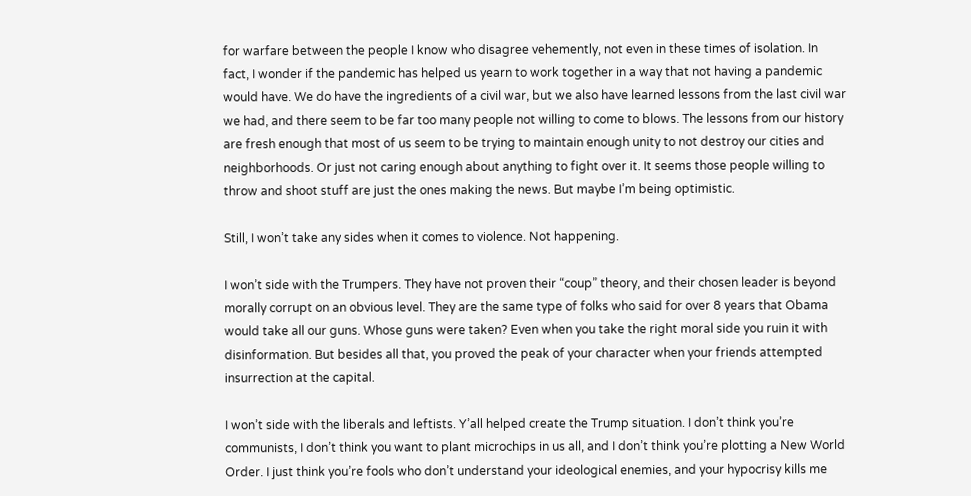for warfare between the people I know who disagree vehemently, not even in these times of isolation. In fact, I wonder if the pandemic has helped us yearn to work together in a way that not having a pandemic would have. We do have the ingredients of a civil war, but we also have learned lessons from the last civil war we had, and there seem to be far too many people not willing to come to blows. The lessons from our history are fresh enough that most of us seem to be trying to maintain enough unity to not destroy our cities and neighborhoods. Or just not caring enough about anything to fight over it. It seems those people willing to throw and shoot stuff are just the ones making the news. But maybe I’m being optimistic.

Still, I won’t take any sides when it comes to violence. Not happening.

I won’t side with the Trumpers. They have not proven their “coup” theory, and their chosen leader is beyond morally corrupt on an obvious level. They are the same type of folks who said for over 8 years that Obama would take all our guns. Whose guns were taken? Even when you take the right moral side you ruin it with disinformation. But besides all that, you proved the peak of your character when your friends attempted insurrection at the capital.

I won’t side with the liberals and leftists. Y’all helped create the Trump situation. I don’t think you’re communists, I don’t think you want to plant microchips in us all, and I don’t think you’re plotting a New World Order. I just think you’re fools who don’t understand your ideological enemies, and your hypocrisy kills me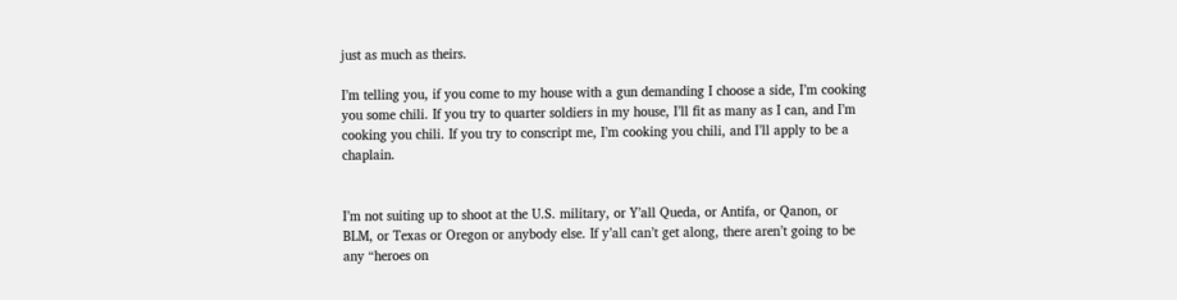just as much as theirs.

I’m telling you, if you come to my house with a gun demanding I choose a side, I’m cooking you some chili. If you try to quarter soldiers in my house, I’ll fit as many as I can, and I’m cooking you chili. If you try to conscript me, I’m cooking you chili, and I’ll apply to be a chaplain.


I’m not suiting up to shoot at the U.S. military, or Y’all Queda, or Antifa, or Qanon, or BLM, or Texas or Oregon or anybody else. If y’all can’t get along, there aren’t going to be any “heroes on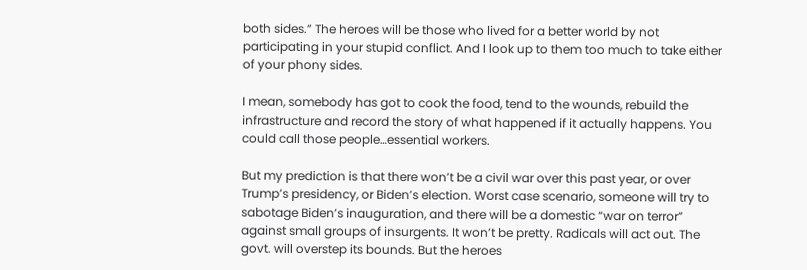both sides.” The heroes will be those who lived for a better world by not participating in your stupid conflict. And I look up to them too much to take either of your phony sides.

I mean, somebody has got to cook the food, tend to the wounds, rebuild the infrastructure and record the story of what happened if it actually happens. You could call those people…essential workers.

But my prediction is that there won’t be a civil war over this past year, or over Trump’s presidency, or Biden’s election. Worst case scenario, someone will try to sabotage Biden’s inauguration, and there will be a domestic “war on terror” against small groups of insurgents. It won’t be pretty. Radicals will act out. The govt. will overstep its bounds. But the heroes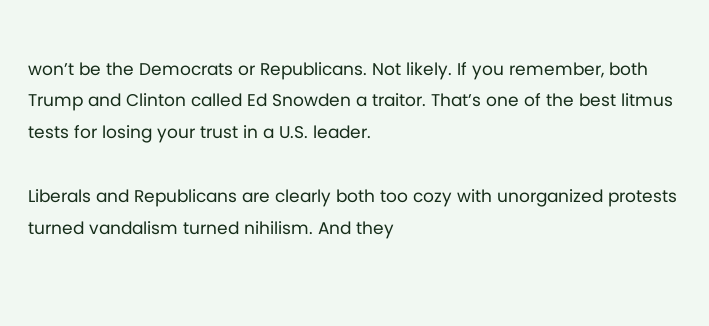won’t be the Democrats or Republicans. Not likely. If you remember, both Trump and Clinton called Ed Snowden a traitor. That’s one of the best litmus tests for losing your trust in a U.S. leader.

Liberals and Republicans are clearly both too cozy with unorganized protests turned vandalism turned nihilism. And they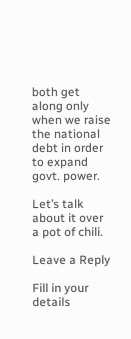both get along only when we raise the national debt in order to expand govt. power.

Let’s talk about it over a pot of chili.

Leave a Reply

Fill in your details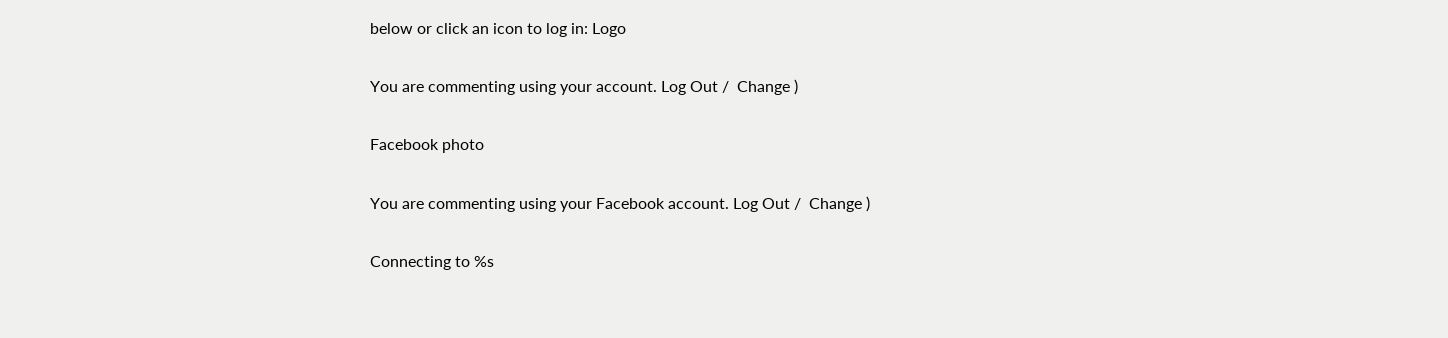below or click an icon to log in: Logo

You are commenting using your account. Log Out /  Change )

Facebook photo

You are commenting using your Facebook account. Log Out /  Change )

Connecting to %s